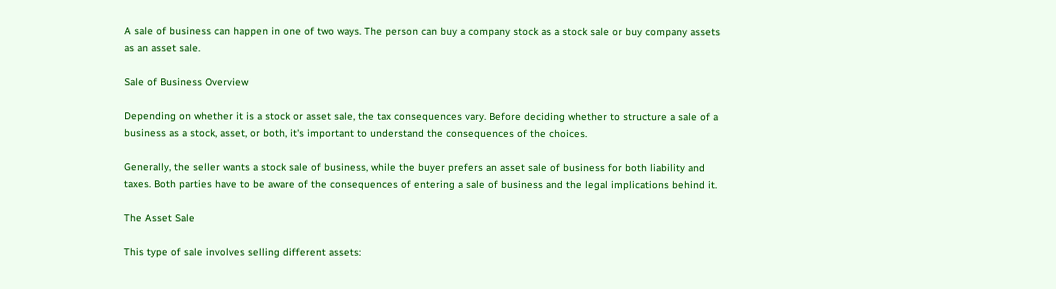A sale of business can happen in one of two ways. The person can buy a company stock as a stock sale or buy company assets as an asset sale.

Sale of Business Overview

Depending on whether it is a stock or asset sale, the tax consequences vary. Before deciding whether to structure a sale of a business as a stock, asset, or both, it's important to understand the consequences of the choices.

Generally, the seller wants a stock sale of business, while the buyer prefers an asset sale of business for both liability and taxes. Both parties have to be aware of the consequences of entering a sale of business and the legal implications behind it.

The Asset Sale

This type of sale involves selling different assets: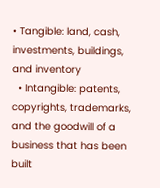• Tangible: land, cash, investments, buildings, and inventory
  • Intangible: patents, copyrights, trademarks, and the goodwill of a business that has been built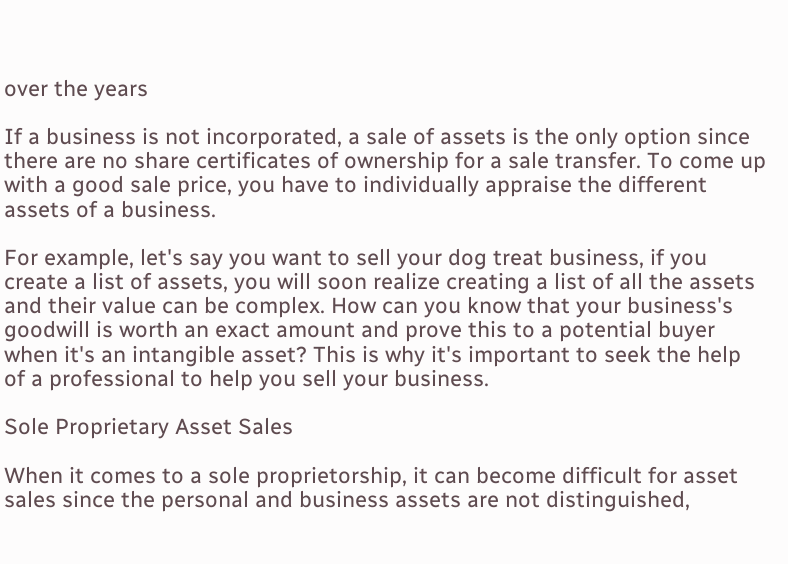over the years

If a business is not incorporated, a sale of assets is the only option since there are no share certificates of ownership for a sale transfer. To come up with a good sale price, you have to individually appraise the different assets of a business.

For example, let's say you want to sell your dog treat business, if you create a list of assets, you will soon realize creating a list of all the assets and their value can be complex. How can you know that your business's goodwill is worth an exact amount and prove this to a potential buyer when it's an intangible asset? This is why it's important to seek the help of a professional to help you sell your business.

Sole Proprietary Asset Sales

When it comes to a sole proprietorship, it can become difficult for asset sales since the personal and business assets are not distinguished,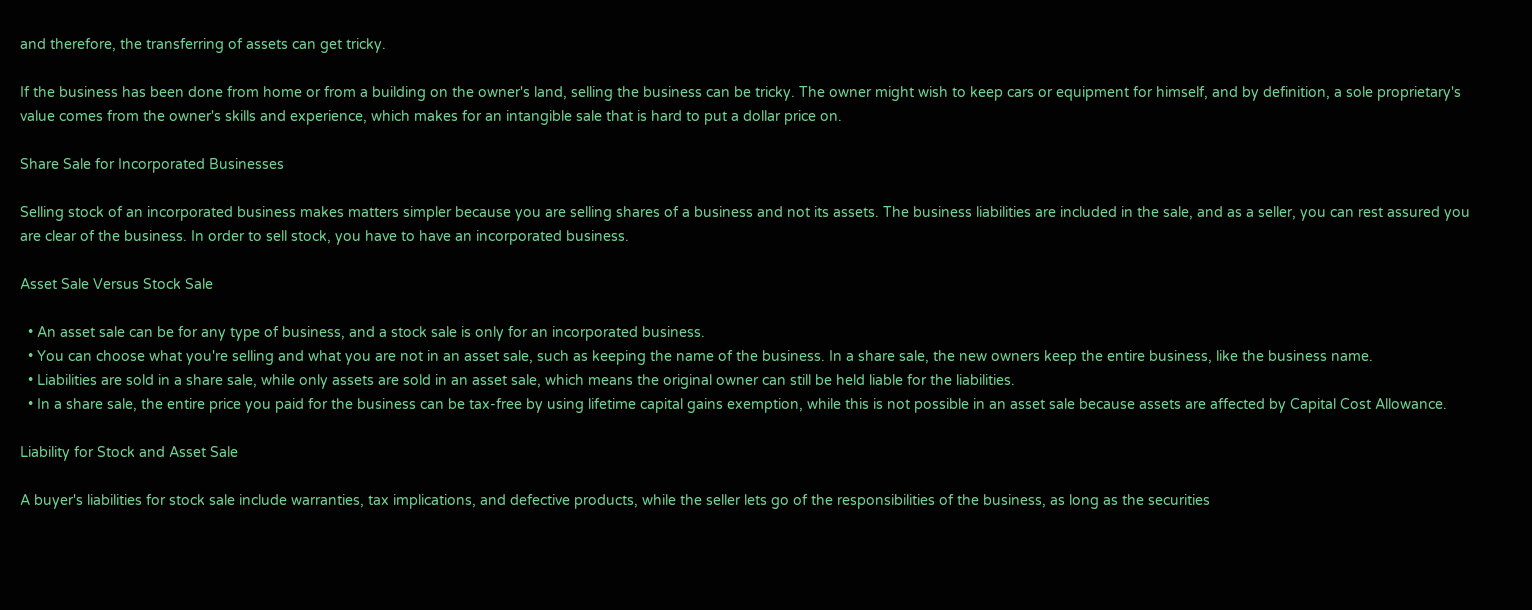and therefore, the transferring of assets can get tricky.

If the business has been done from home or from a building on the owner's land, selling the business can be tricky. The owner might wish to keep cars or equipment for himself, and by definition, a sole proprietary's value comes from the owner's skills and experience, which makes for an intangible sale that is hard to put a dollar price on.

Share Sale for Incorporated Businesses

Selling stock of an incorporated business makes matters simpler because you are selling shares of a business and not its assets. The business liabilities are included in the sale, and as a seller, you can rest assured you are clear of the business. In order to sell stock, you have to have an incorporated business.

Asset Sale Versus Stock Sale

  • An asset sale can be for any type of business, and a stock sale is only for an incorporated business.
  • You can choose what you're selling and what you are not in an asset sale, such as keeping the name of the business. In a share sale, the new owners keep the entire business, like the business name.
  • Liabilities are sold in a share sale, while only assets are sold in an asset sale, which means the original owner can still be held liable for the liabilities.
  • In a share sale, the entire price you paid for the business can be tax-free by using lifetime capital gains exemption, while this is not possible in an asset sale because assets are affected by Capital Cost Allowance.

Liability for Stock and Asset Sale

A buyer's liabilities for stock sale include warranties, tax implications, and defective products, while the seller lets go of the responsibilities of the business, as long as the securities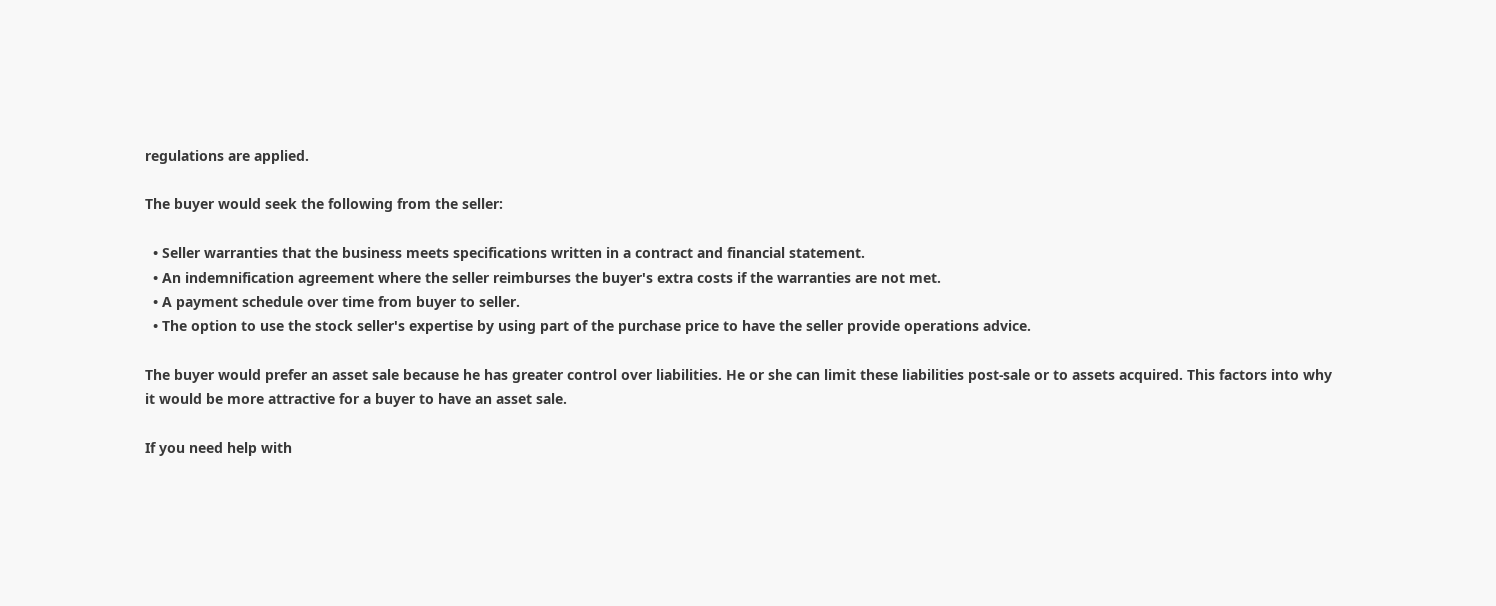regulations are applied.

The buyer would seek the following from the seller:

  • Seller warranties that the business meets specifications written in a contract and financial statement.
  • An indemnification agreement where the seller reimburses the buyer's extra costs if the warranties are not met.
  • A payment schedule over time from buyer to seller.
  • The option to use the stock seller's expertise by using part of the purchase price to have the seller provide operations advice.

The buyer would prefer an asset sale because he has greater control over liabilities. He or she can limit these liabilities post-sale or to assets acquired. This factors into why it would be more attractive for a buyer to have an asset sale.

If you need help with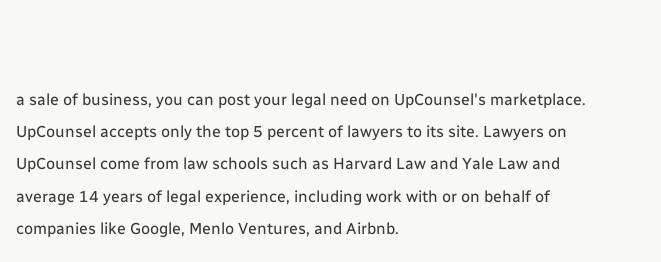a sale of business, you can post your legal need on UpCounsel's marketplace. UpCounsel accepts only the top 5 percent of lawyers to its site. Lawyers on UpCounsel come from law schools such as Harvard Law and Yale Law and average 14 years of legal experience, including work with or on behalf of companies like Google, Menlo Ventures, and Airbnb.